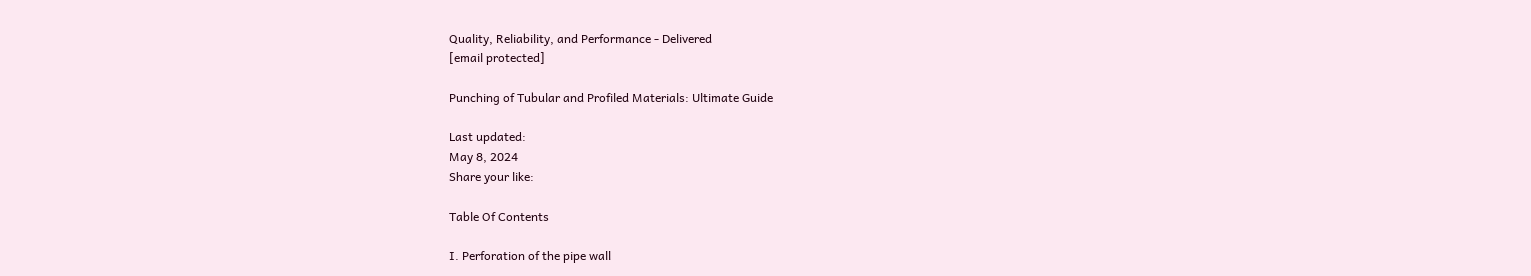Quality, Reliability, and Performance - Delivered
[email protected]

Punching of Tubular and Profiled Materials: Ultimate Guide

Last updated:
May 8, 2024
Share your like:

Table Of Contents

I. Perforation of the pipe wall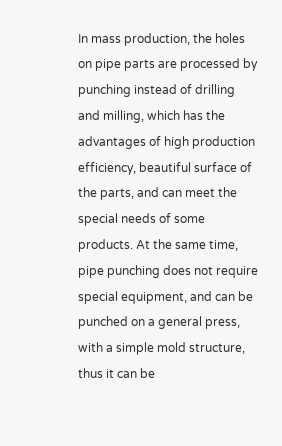In mass production, the holes on pipe parts are processed by punching instead of drilling and milling, which has the advantages of high production efficiency, beautiful surface of the parts, and can meet the special needs of some products. At the same time, pipe punching does not require special equipment, and can be punched on a general press, with a simple mold structure, thus it can be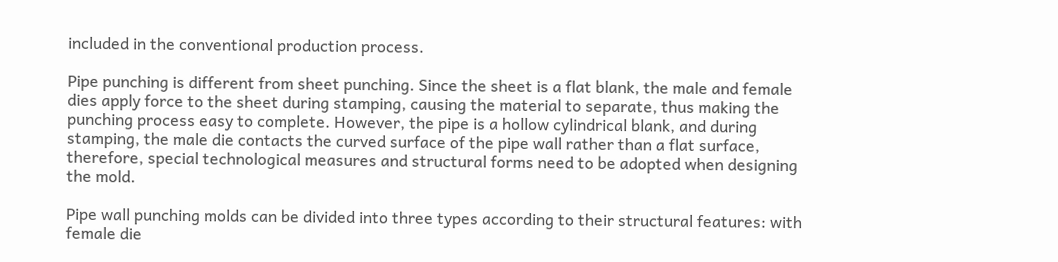included in the conventional production process.

Pipe punching is different from sheet punching. Since the sheet is a flat blank, the male and female dies apply force to the sheet during stamping, causing the material to separate, thus making the punching process easy to complete. However, the pipe is a hollow cylindrical blank, and during stamping, the male die contacts the curved surface of the pipe wall rather than a flat surface, therefore, special technological measures and structural forms need to be adopted when designing the mold.

Pipe wall punching molds can be divided into three types according to their structural features: with female die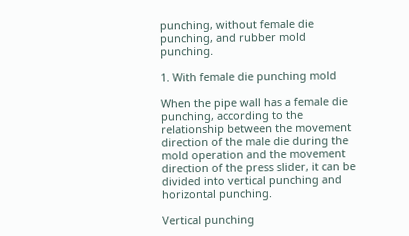punching, without female die punching, and rubber mold punching.

1. With female die punching mold

When the pipe wall has a female die punching, according to the relationship between the movement direction of the male die during the mold operation and the movement direction of the press slider, it can be divided into vertical punching and horizontal punching.

Vertical punching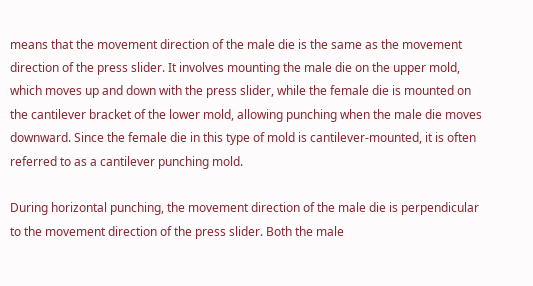means that the movement direction of the male die is the same as the movement direction of the press slider. It involves mounting the male die on the upper mold, which moves up and down with the press slider, while the female die is mounted on the cantilever bracket of the lower mold, allowing punching when the male die moves downward. Since the female die in this type of mold is cantilever-mounted, it is often referred to as a cantilever punching mold.

During horizontal punching, the movement direction of the male die is perpendicular to the movement direction of the press slider. Both the male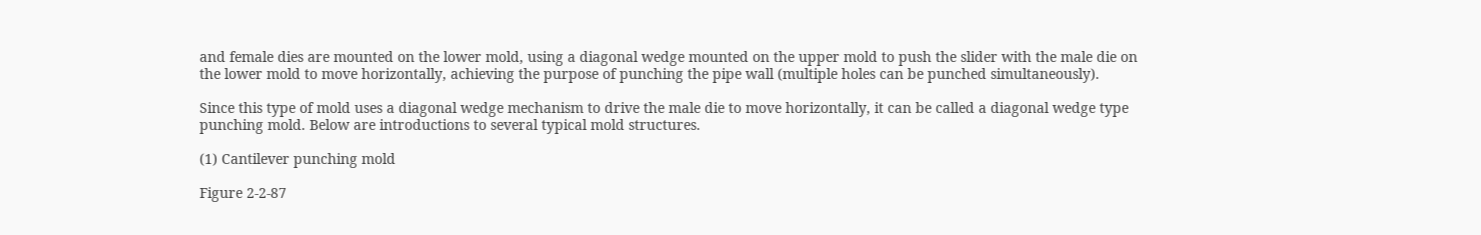and female dies are mounted on the lower mold, using a diagonal wedge mounted on the upper mold to push the slider with the male die on the lower mold to move horizontally, achieving the purpose of punching the pipe wall (multiple holes can be punched simultaneously).

Since this type of mold uses a diagonal wedge mechanism to drive the male die to move horizontally, it can be called a diagonal wedge type punching mold. Below are introductions to several typical mold structures.

(1) Cantilever punching mold

Figure 2-2-87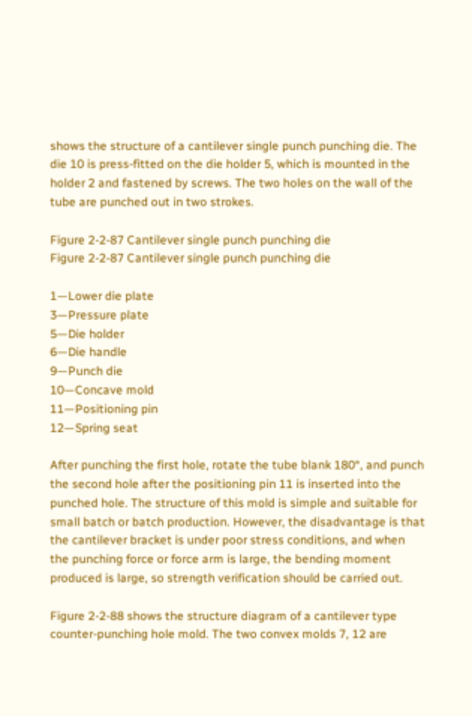shows the structure of a cantilever single punch punching die. The die 10 is press-fitted on the die holder 5, which is mounted in the holder 2 and fastened by screws. The two holes on the wall of the tube are punched out in two strokes.

Figure 2-2-87 Cantilever single punch punching die
Figure 2-2-87 Cantilever single punch punching die

1—Lower die plate
3—Pressure plate
5—Die holder
6—Die handle
9—Punch die
10—Concave mold
11—Positioning pin
12—Spring seat

After punching the first hole, rotate the tube blank 180°, and punch the second hole after the positioning pin 11 is inserted into the punched hole. The structure of this mold is simple and suitable for small batch or batch production. However, the disadvantage is that the cantilever bracket is under poor stress conditions, and when the punching force or force arm is large, the bending moment produced is large, so strength verification should be carried out.

Figure 2-2-88 shows the structure diagram of a cantilever type counter-punching hole mold. The two convex molds 7, 12 are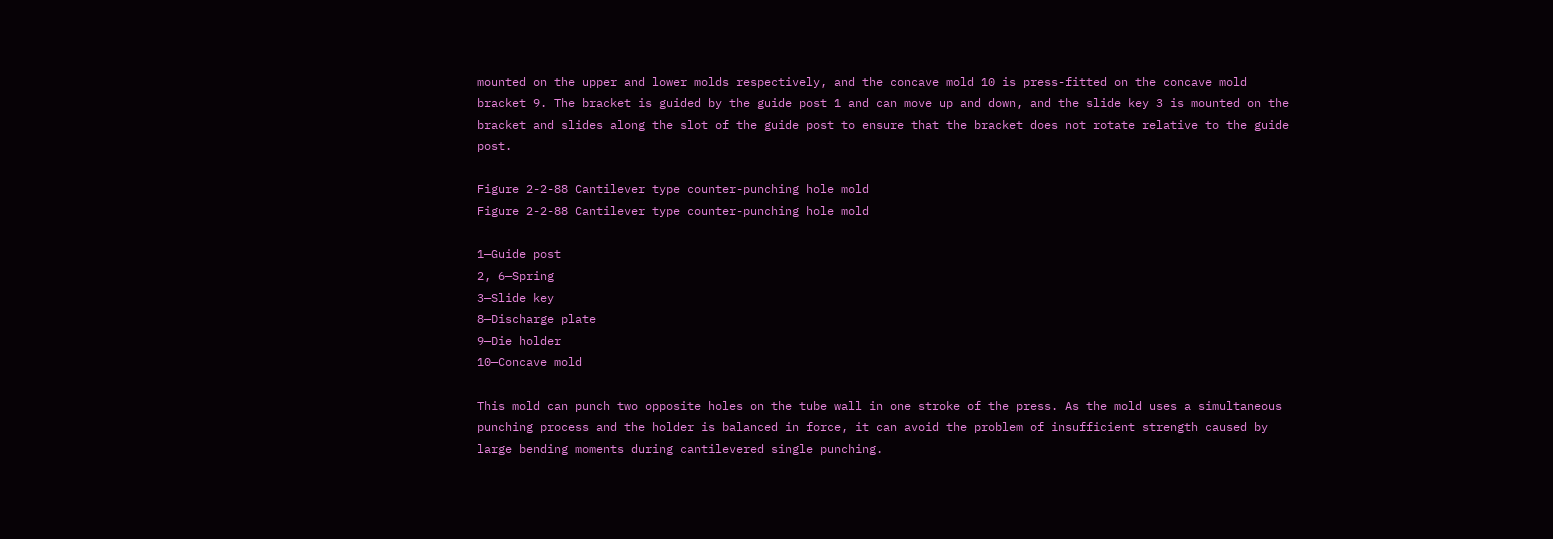mounted on the upper and lower molds respectively, and the concave mold 10 is press-fitted on the concave mold bracket 9. The bracket is guided by the guide post 1 and can move up and down, and the slide key 3 is mounted on the bracket and slides along the slot of the guide post to ensure that the bracket does not rotate relative to the guide post.

Figure 2-2-88 Cantilever type counter-punching hole mold
Figure 2-2-88 Cantilever type counter-punching hole mold

1—Guide post
2, 6—Spring
3—Slide key
8—Discharge plate
9—Die holder
10—Concave mold

This mold can punch two opposite holes on the tube wall in one stroke of the press. As the mold uses a simultaneous punching process and the holder is balanced in force, it can avoid the problem of insufficient strength caused by large bending moments during cantilevered single punching.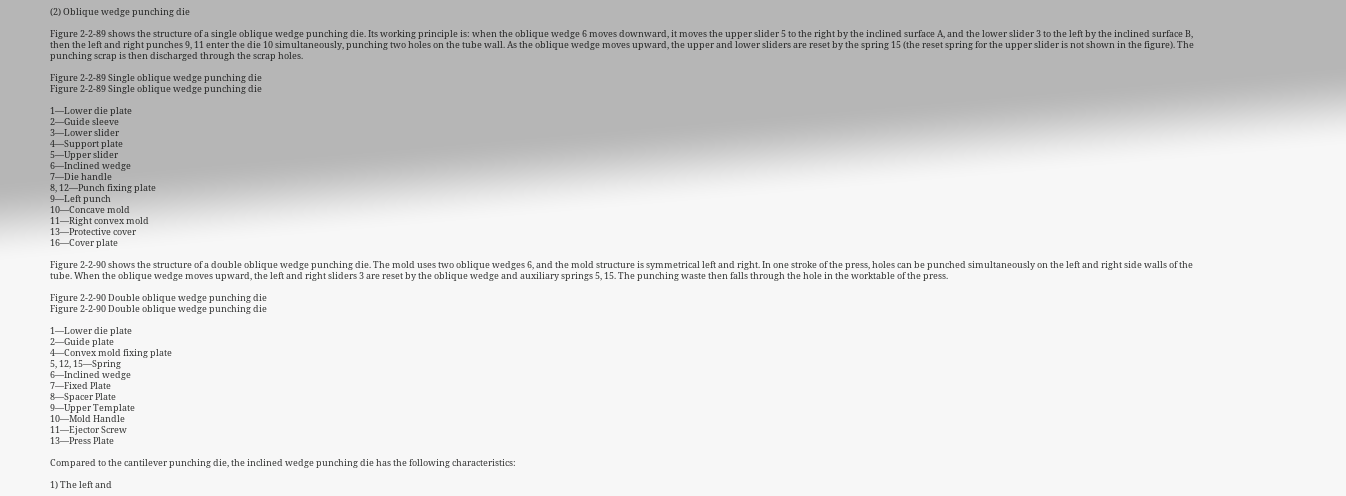(2) Oblique wedge punching die

Figure 2-2-89 shows the structure of a single oblique wedge punching die. Its working principle is: when the oblique wedge 6 moves downward, it moves the upper slider 5 to the right by the inclined surface A, and the lower slider 3 to the left by the inclined surface B, then the left and right punches 9, 11 enter the die 10 simultaneously, punching two holes on the tube wall. As the oblique wedge moves upward, the upper and lower sliders are reset by the spring 15 (the reset spring for the upper slider is not shown in the figure). The punching scrap is then discharged through the scrap holes.

Figure 2-2-89 Single oblique wedge punching die
Figure 2-2-89 Single oblique wedge punching die

1—Lower die plate
2—Guide sleeve
3—Lower slider
4—Support plate
5—Upper slider
6—Inclined wedge
7—Die handle
8, 12—Punch fixing plate
9—Left punch
10—Concave mold
11—Right convex mold
13—Protective cover
16—Cover plate

Figure 2-2-90 shows the structure of a double oblique wedge punching die. The mold uses two oblique wedges 6, and the mold structure is symmetrical left and right. In one stroke of the press, holes can be punched simultaneously on the left and right side walls of the tube. When the oblique wedge moves upward, the left and right sliders 3 are reset by the oblique wedge and auxiliary springs 5, 15. The punching waste then falls through the hole in the worktable of the press.

Figure 2-2-90 Double oblique wedge punching die
Figure 2-2-90 Double oblique wedge punching die

1—Lower die plate
2—Guide plate
4—Convex mold fixing plate
5, 12, 15—Spring
6—Inclined wedge
7—Fixed Plate
8—Spacer Plate
9—Upper Template
10—Mold Handle
11—Ejector Screw
13—Press Plate

Compared to the cantilever punching die, the inclined wedge punching die has the following characteristics:

1) The left and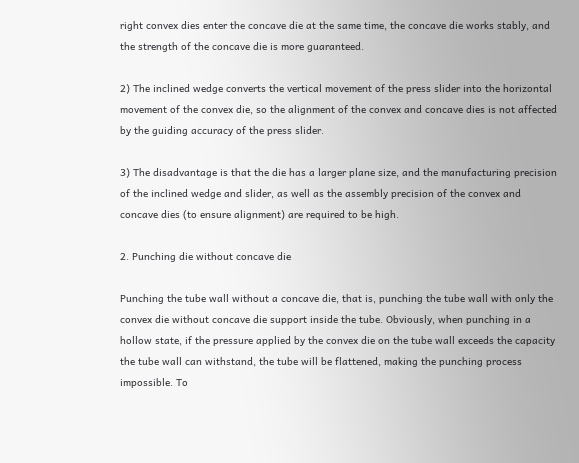right convex dies enter the concave die at the same time, the concave die works stably, and the strength of the concave die is more guaranteed.

2) The inclined wedge converts the vertical movement of the press slider into the horizontal movement of the convex die, so the alignment of the convex and concave dies is not affected by the guiding accuracy of the press slider.

3) The disadvantage is that the die has a larger plane size, and the manufacturing precision of the inclined wedge and slider, as well as the assembly precision of the convex and concave dies (to ensure alignment) are required to be high.

2. Punching die without concave die

Punching the tube wall without a concave die, that is, punching the tube wall with only the convex die without concave die support inside the tube. Obviously, when punching in a hollow state, if the pressure applied by the convex die on the tube wall exceeds the capacity the tube wall can withstand, the tube will be flattened, making the punching process impossible. To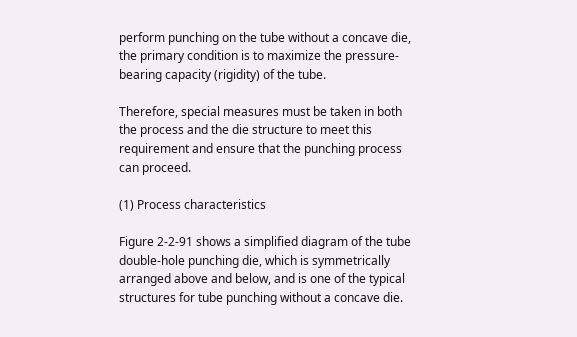perform punching on the tube without a concave die, the primary condition is to maximize the pressure-bearing capacity (rigidity) of the tube.

Therefore, special measures must be taken in both the process and the die structure to meet this requirement and ensure that the punching process can proceed.

(1) Process characteristics

Figure 2-2-91 shows a simplified diagram of the tube double-hole punching die, which is symmetrically arranged above and below, and is one of the typical structures for tube punching without a concave die.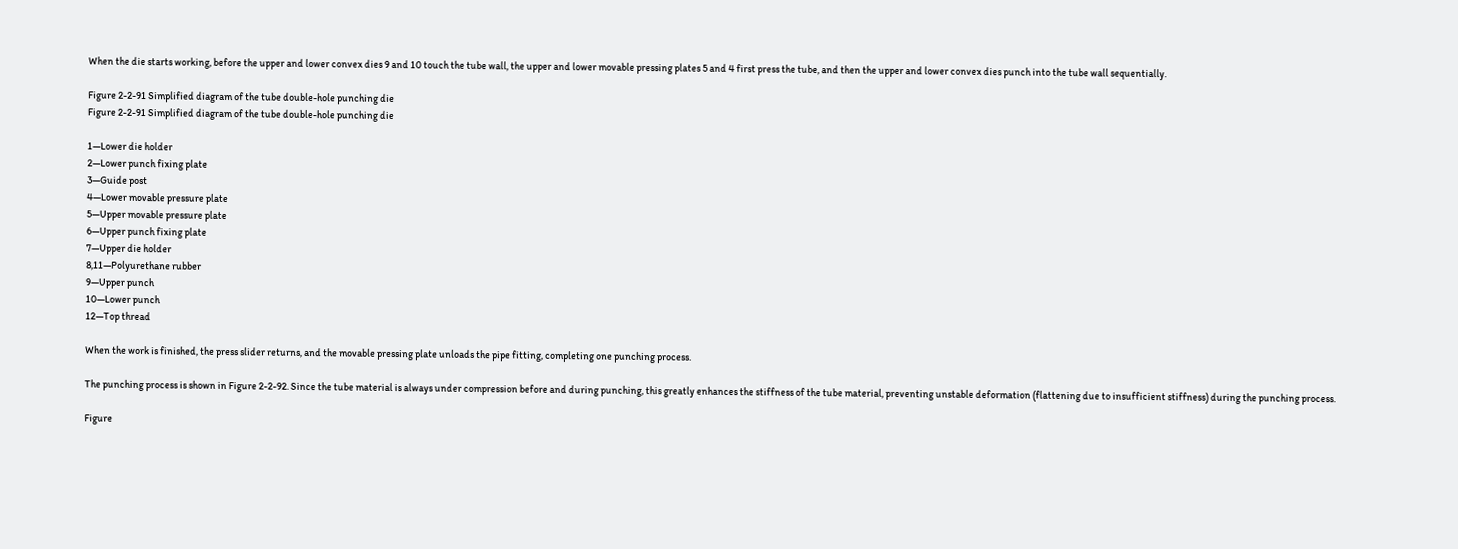When the die starts working, before the upper and lower convex dies 9 and 10 touch the tube wall, the upper and lower movable pressing plates 5 and 4 first press the tube, and then the upper and lower convex dies punch into the tube wall sequentially.

Figure 2-2-91 Simplified diagram of the tube double-hole punching die
Figure 2-2-91 Simplified diagram of the tube double-hole punching die

1—Lower die holder
2—Lower punch fixing plate
3—Guide post
4—Lower movable pressure plate
5—Upper movable pressure plate
6—Upper punch fixing plate
7—Upper die holder
8,11—Polyurethane rubber
9—Upper punch
10—Lower punch
12—Top thread

When the work is finished, the press slider returns, and the movable pressing plate unloads the pipe fitting, completing one punching process.

The punching process is shown in Figure 2-2-92. Since the tube material is always under compression before and during punching, this greatly enhances the stiffness of the tube material, preventing unstable deformation (flattening due to insufficient stiffness) during the punching process.

Figure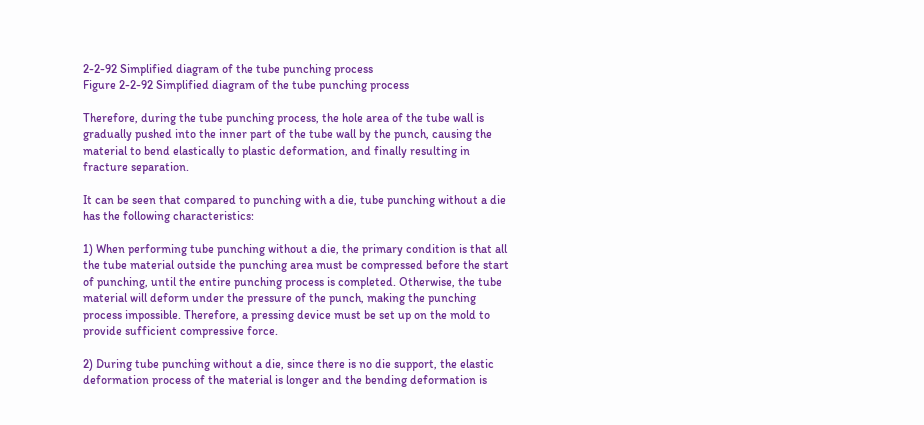2-2-92 Simplified diagram of the tube punching process
Figure 2-2-92 Simplified diagram of the tube punching process

Therefore, during the tube punching process, the hole area of the tube wall is gradually pushed into the inner part of the tube wall by the punch, causing the material to bend elastically to plastic deformation, and finally resulting in fracture separation.

It can be seen that compared to punching with a die, tube punching without a die has the following characteristics:

1) When performing tube punching without a die, the primary condition is that all the tube material outside the punching area must be compressed before the start of punching, until the entire punching process is completed. Otherwise, the tube material will deform under the pressure of the punch, making the punching process impossible. Therefore, a pressing device must be set up on the mold to provide sufficient compressive force.

2) During tube punching without a die, since there is no die support, the elastic deformation process of the material is longer and the bending deformation is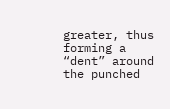greater, thus forming a “dent” around the punched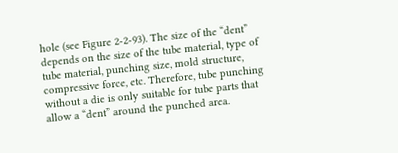hole (see Figure 2-2-93). The size of the “dent” depends on the size of the tube material, type of tube material, punching size, mold structure, compressive force, etc. Therefore, tube punching without a die is only suitable for tube parts that allow a “dent” around the punched area.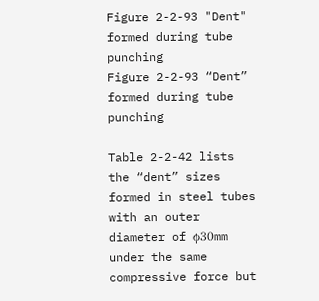Figure 2-2-93 "Dent" formed during tube punching
Figure 2-2-93 “Dent” formed during tube punching

Table 2-2-42 lists the “dent” sizes formed in steel tubes with an outer diameter of ϕ30mm under the same compressive force but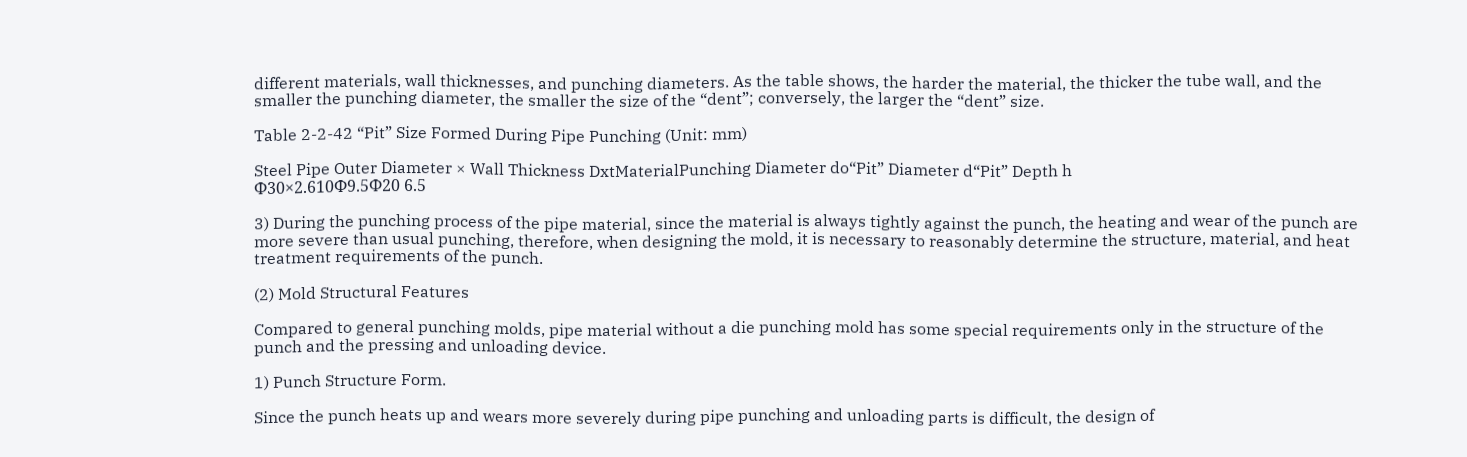different materials, wall thicknesses, and punching diameters. As the table shows, the harder the material, the thicker the tube wall, and the smaller the punching diameter, the smaller the size of the “dent”; conversely, the larger the “dent” size.

Table 2-2-42 “Pit” Size Formed During Pipe Punching (Unit: mm)

Steel Pipe Outer Diameter × Wall Thickness DxtMaterialPunching Diameter do“Pit” Diameter d“Pit” Depth h
Φ30×2.610Φ9.5Φ20 6.5

3) During the punching process of the pipe material, since the material is always tightly against the punch, the heating and wear of the punch are more severe than usual punching, therefore, when designing the mold, it is necessary to reasonably determine the structure, material, and heat treatment requirements of the punch.

(2) Mold Structural Features

Compared to general punching molds, pipe material without a die punching mold has some special requirements only in the structure of the punch and the pressing and unloading device.

1) Punch Structure Form.

Since the punch heats up and wears more severely during pipe punching and unloading parts is difficult, the design of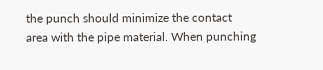the punch should minimize the contact area with the pipe material. When punching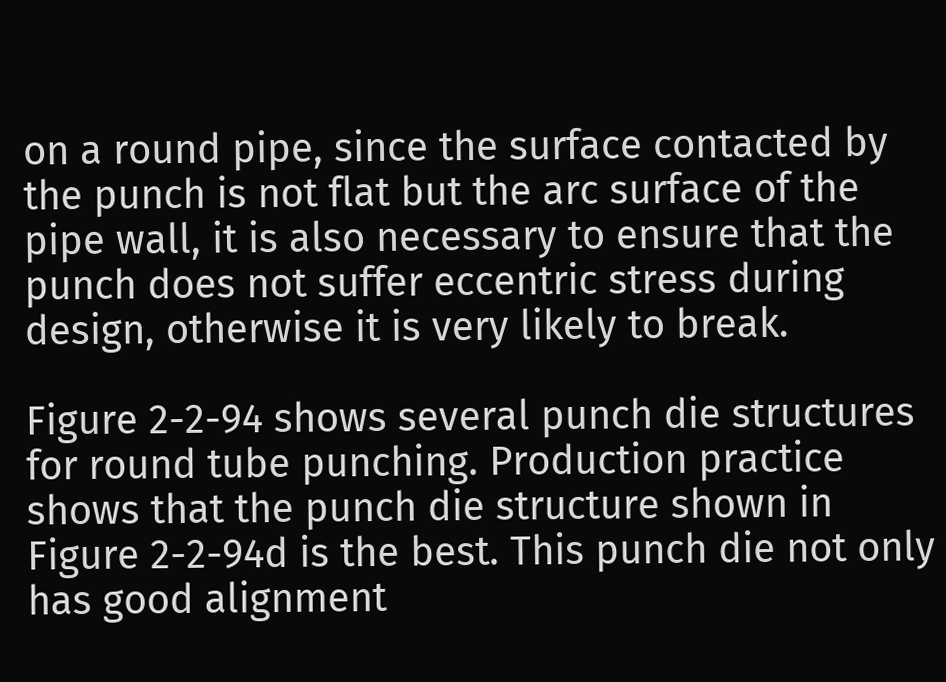on a round pipe, since the surface contacted by the punch is not flat but the arc surface of the pipe wall, it is also necessary to ensure that the punch does not suffer eccentric stress during design, otherwise it is very likely to break.

Figure 2-2-94 shows several punch die structures for round tube punching. Production practice shows that the punch die structure shown in Figure 2-2-94d is the best. This punch die not only has good alignment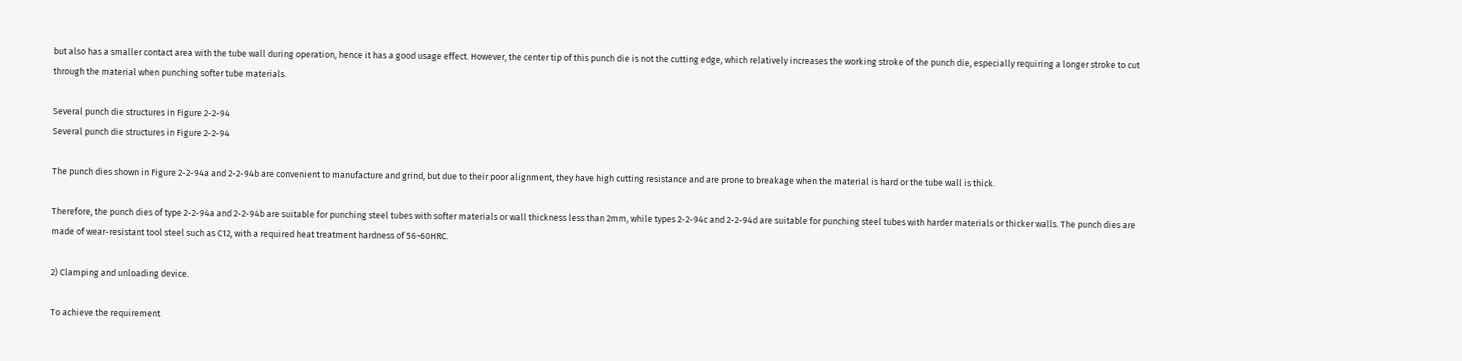but also has a smaller contact area with the tube wall during operation, hence it has a good usage effect. However, the center tip of this punch die is not the cutting edge, which relatively increases the working stroke of the punch die, especially requiring a longer stroke to cut through the material when punching softer tube materials.

Several punch die structures in Figure 2-2-94
Several punch die structures in Figure 2-2-94

The punch dies shown in Figure 2-2-94a and 2-2-94b are convenient to manufacture and grind, but due to their poor alignment, they have high cutting resistance and are prone to breakage when the material is hard or the tube wall is thick.

Therefore, the punch dies of type 2-2-94a and 2-2-94b are suitable for punching steel tubes with softer materials or wall thickness less than 2mm, while types 2-2-94c and 2-2-94d are suitable for punching steel tubes with harder materials or thicker walls. The punch dies are made of wear-resistant tool steel such as C12, with a required heat treatment hardness of 56~60HRC.

2) Clamping and unloading device.

To achieve the requirement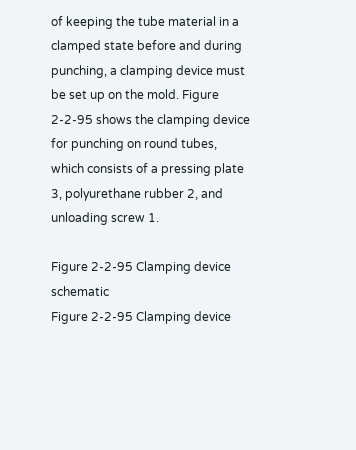of keeping the tube material in a clamped state before and during punching, a clamping device must be set up on the mold. Figure 2-2-95 shows the clamping device for punching on round tubes, which consists of a pressing plate 3, polyurethane rubber 2, and unloading screw 1.

Figure 2-2-95 Clamping device schematic
Figure 2-2-95 Clamping device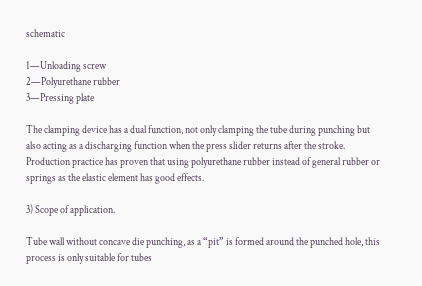schematic

1—Unloading screw
2—Polyurethane rubber
3—Pressing plate

The clamping device has a dual function, not only clamping the tube during punching but also acting as a discharging function when the press slider returns after the stroke. Production practice has proven that using polyurethane rubber instead of general rubber or springs as the elastic element has good effects.

3) Scope of application.

Tube wall without concave die punching, as a “pit” is formed around the punched hole, this process is only suitable for tubes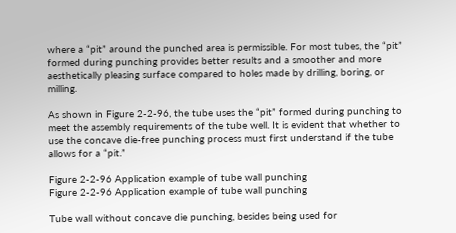where a “pit” around the punched area is permissible. For most tubes, the “pit” formed during punching provides better results and a smoother and more aesthetically pleasing surface compared to holes made by drilling, boring, or milling.

As shown in Figure 2-2-96, the tube uses the “pit” formed during punching to meet the assembly requirements of the tube well. It is evident that whether to use the concave die-free punching process must first understand if the tube allows for a “pit.”

Figure 2-2-96 Application example of tube wall punching
Figure 2-2-96 Application example of tube wall punching

Tube wall without concave die punching, besides being used for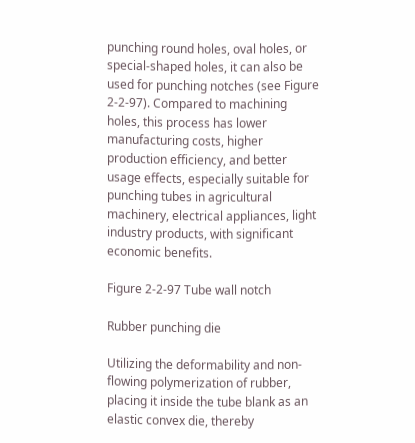punching round holes, oval holes, or special-shaped holes, it can also be used for punching notches (see Figure 2-2-97). Compared to machining holes, this process has lower manufacturing costs, higher production efficiency, and better usage effects, especially suitable for punching tubes in agricultural machinery, electrical appliances, light industry products, with significant economic benefits.

Figure 2-2-97 Tube wall notch

Rubber punching die

Utilizing the deformability and non-flowing polymerization of rubber, placing it inside the tube blank as an elastic convex die, thereby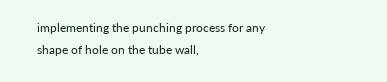implementing the punching process for any shape of hole on the tube wall,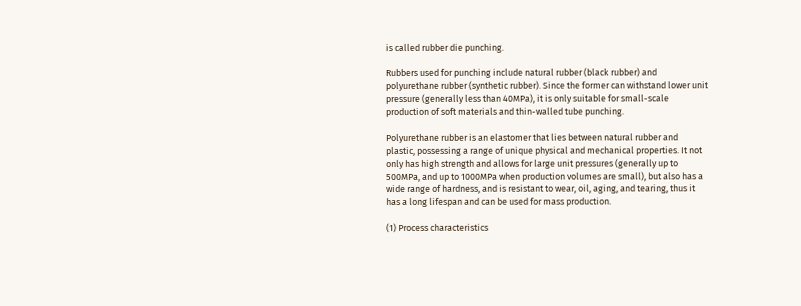is called rubber die punching.

Rubbers used for punching include natural rubber (black rubber) and polyurethane rubber (synthetic rubber). Since the former can withstand lower unit pressure (generally less than 40MPa), it is only suitable for small-scale production of soft materials and thin-walled tube punching.

Polyurethane rubber is an elastomer that lies between natural rubber and plastic, possessing a range of unique physical and mechanical properties. It not only has high strength and allows for large unit pressures (generally up to 500MPa, and up to 1000MPa when production volumes are small), but also has a wide range of hardness, and is resistant to wear, oil, aging, and tearing, thus it has a long lifespan and can be used for mass production.

(1) Process characteristics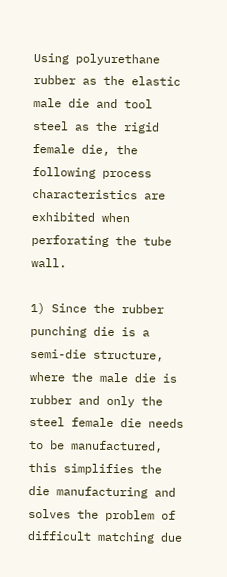Using polyurethane rubber as the elastic male die and tool steel as the rigid female die, the following process characteristics are exhibited when perforating the tube wall.

1) Since the rubber punching die is a semi-die structure, where the male die is rubber and only the steel female die needs to be manufactured, this simplifies the die manufacturing and solves the problem of difficult matching due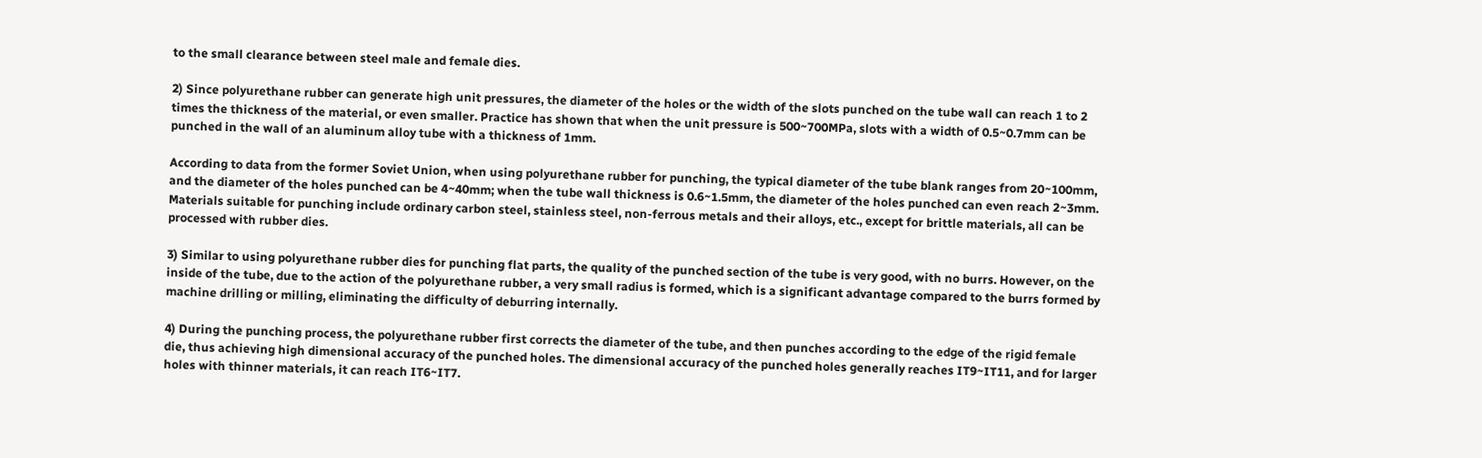to the small clearance between steel male and female dies.

2) Since polyurethane rubber can generate high unit pressures, the diameter of the holes or the width of the slots punched on the tube wall can reach 1 to 2 times the thickness of the material, or even smaller. Practice has shown that when the unit pressure is 500~700MPa, slots with a width of 0.5~0.7mm can be punched in the wall of an aluminum alloy tube with a thickness of 1mm.

According to data from the former Soviet Union, when using polyurethane rubber for punching, the typical diameter of the tube blank ranges from 20~100mm, and the diameter of the holes punched can be 4~40mm; when the tube wall thickness is 0.6~1.5mm, the diameter of the holes punched can even reach 2~3mm. Materials suitable for punching include ordinary carbon steel, stainless steel, non-ferrous metals and their alloys, etc., except for brittle materials, all can be processed with rubber dies.

3) Similar to using polyurethane rubber dies for punching flat parts, the quality of the punched section of the tube is very good, with no burrs. However, on the inside of the tube, due to the action of the polyurethane rubber, a very small radius is formed, which is a significant advantage compared to the burrs formed by machine drilling or milling, eliminating the difficulty of deburring internally.

4) During the punching process, the polyurethane rubber first corrects the diameter of the tube, and then punches according to the edge of the rigid female die, thus achieving high dimensional accuracy of the punched holes. The dimensional accuracy of the punched holes generally reaches IT9~IT11, and for larger holes with thinner materials, it can reach IT6~IT7.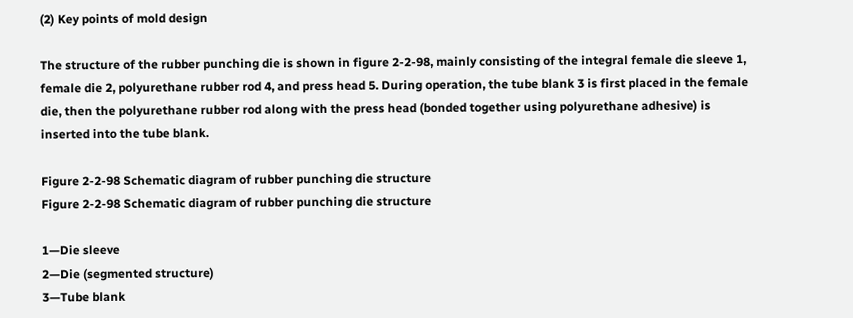(2) Key points of mold design

The structure of the rubber punching die is shown in figure 2-2-98, mainly consisting of the integral female die sleeve 1, female die 2, polyurethane rubber rod 4, and press head 5. During operation, the tube blank 3 is first placed in the female die, then the polyurethane rubber rod along with the press head (bonded together using polyurethane adhesive) is inserted into the tube blank.

Figure 2-2-98 Schematic diagram of rubber punching die structure
Figure 2-2-98 Schematic diagram of rubber punching die structure

1—Die sleeve
2—Die (segmented structure)
3—Tube blank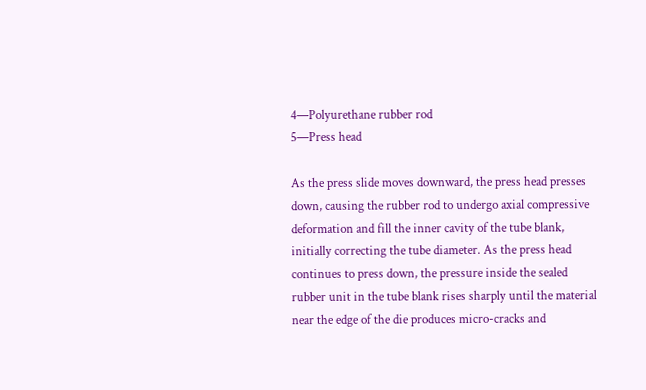4—Polyurethane rubber rod
5—Press head

As the press slide moves downward, the press head presses down, causing the rubber rod to undergo axial compressive deformation and fill the inner cavity of the tube blank, initially correcting the tube diameter. As the press head continues to press down, the pressure inside the sealed rubber unit in the tube blank rises sharply until the material near the edge of the die produces micro-cracks and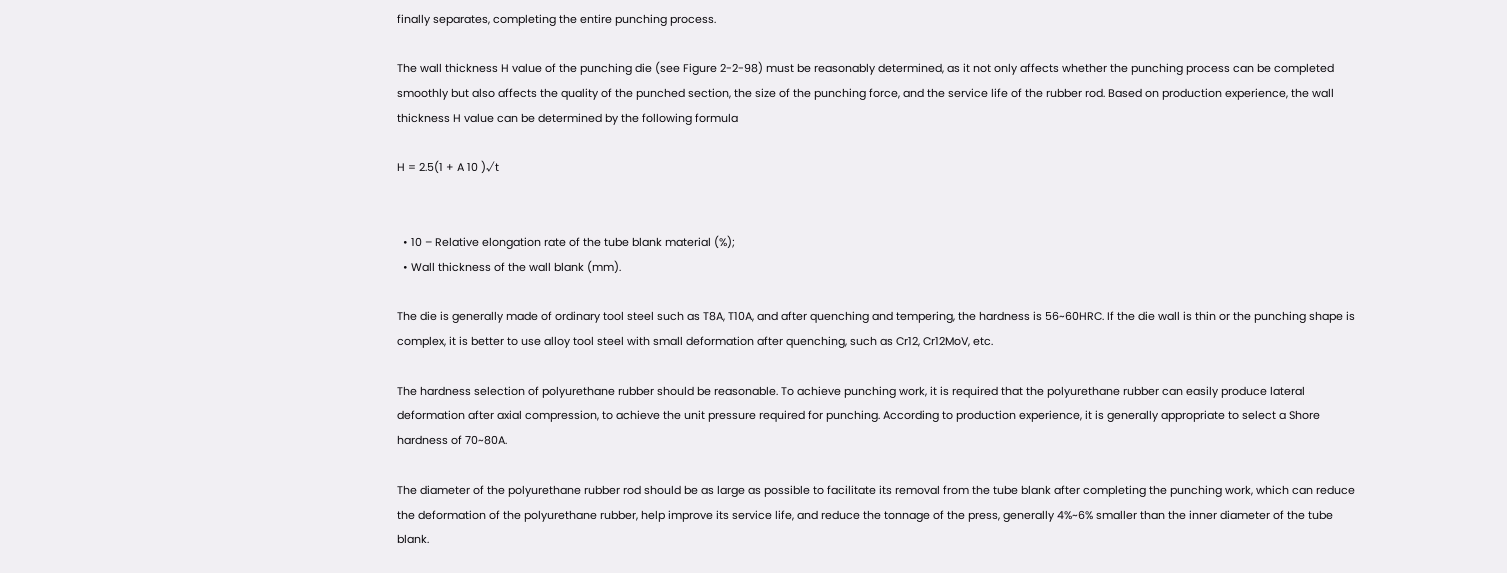finally separates, completing the entire punching process.

The wall thickness H value of the punching die (see Figure 2-2-98) must be reasonably determined, as it not only affects whether the punching process can be completed smoothly but also affects the quality of the punched section, the size of the punching force, and the service life of the rubber rod. Based on production experience, the wall thickness H value can be determined by the following formula

H = 2.5(1 + A 10 )√t


  • 10 – Relative elongation rate of the tube blank material (%);
  • Wall thickness of the wall blank (mm).

The die is generally made of ordinary tool steel such as T8A, T10A, and after quenching and tempering, the hardness is 56~60HRC. If the die wall is thin or the punching shape is complex, it is better to use alloy tool steel with small deformation after quenching, such as Cr12, Cr12MoV, etc.

The hardness selection of polyurethane rubber should be reasonable. To achieve punching work, it is required that the polyurethane rubber can easily produce lateral deformation after axial compression, to achieve the unit pressure required for punching. According to production experience, it is generally appropriate to select a Shore hardness of 70~80A.

The diameter of the polyurethane rubber rod should be as large as possible to facilitate its removal from the tube blank after completing the punching work, which can reduce the deformation of the polyurethane rubber, help improve its service life, and reduce the tonnage of the press, generally 4%~6% smaller than the inner diameter of the tube blank.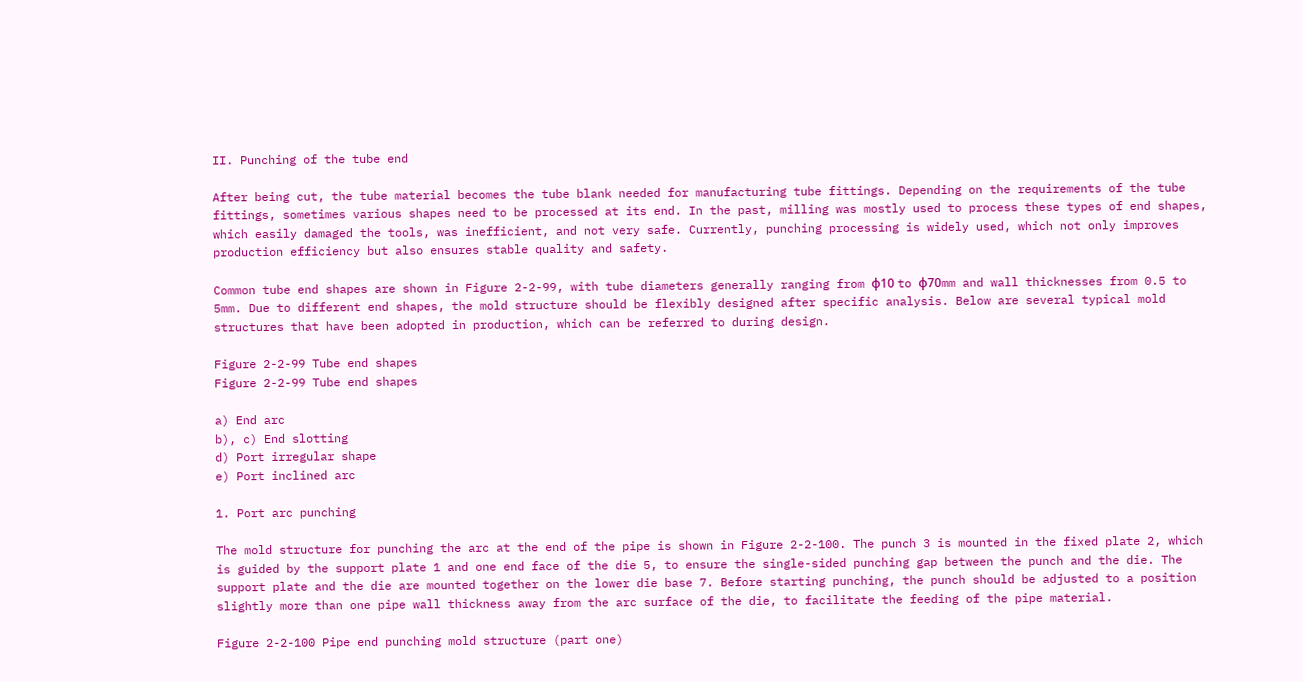II. Punching of the tube end

After being cut, the tube material becomes the tube blank needed for manufacturing tube fittings. Depending on the requirements of the tube fittings, sometimes various shapes need to be processed at its end. In the past, milling was mostly used to process these types of end shapes, which easily damaged the tools, was inefficient, and not very safe. Currently, punching processing is widely used, which not only improves production efficiency but also ensures stable quality and safety.

Common tube end shapes are shown in Figure 2-2-99, with tube diameters generally ranging from ϕ10 to ϕ70mm and wall thicknesses from 0.5 to 5mm. Due to different end shapes, the mold structure should be flexibly designed after specific analysis. Below are several typical mold structures that have been adopted in production, which can be referred to during design.

Figure 2-2-99 Tube end shapes
Figure 2-2-99 Tube end shapes

a) End arc
b), c) End slotting
d) Port irregular shape
e) Port inclined arc

1. Port arc punching

The mold structure for punching the arc at the end of the pipe is shown in Figure 2-2-100. The punch 3 is mounted in the fixed plate 2, which is guided by the support plate 1 and one end face of the die 5, to ensure the single-sided punching gap between the punch and the die. The support plate and the die are mounted together on the lower die base 7. Before starting punching, the punch should be adjusted to a position slightly more than one pipe wall thickness away from the arc surface of the die, to facilitate the feeding of the pipe material.

Figure 2-2-100 Pipe end punching mold structure (part one)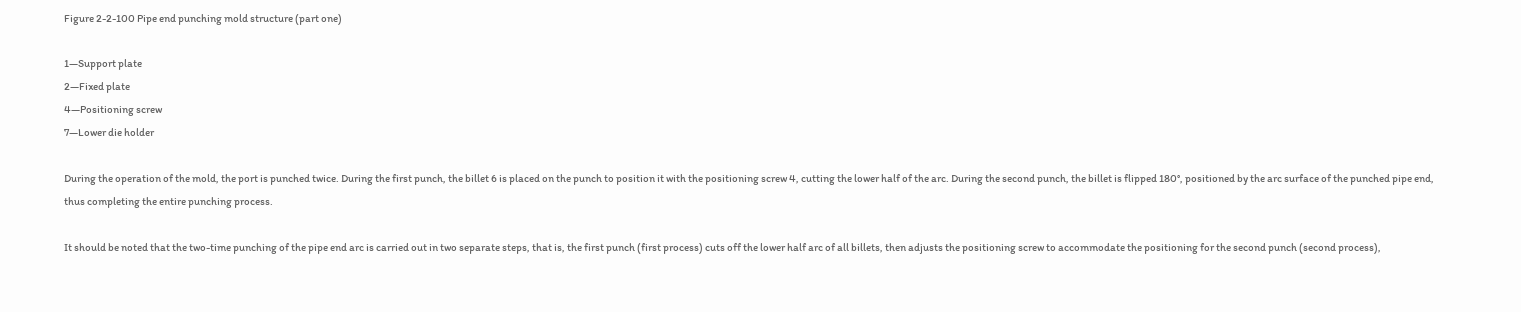Figure 2-2-100 Pipe end punching mold structure (part one)

1—Support plate
2—Fixed plate
4—Positioning screw
7—Lower die holder

During the operation of the mold, the port is punched twice. During the first punch, the billet 6 is placed on the punch to position it with the positioning screw 4, cutting the lower half of the arc. During the second punch, the billet is flipped 180°, positioned by the arc surface of the punched pipe end, thus completing the entire punching process.

It should be noted that the two-time punching of the pipe end arc is carried out in two separate steps, that is, the first punch (first process) cuts off the lower half arc of all billets, then adjusts the positioning screw to accommodate the positioning for the second punch (second process),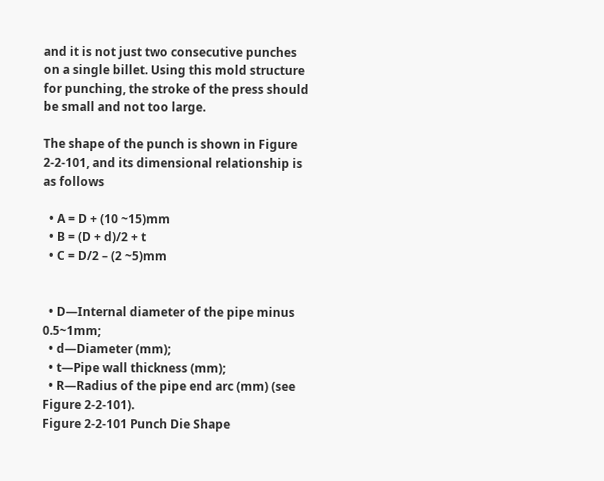and it is not just two consecutive punches on a single billet. Using this mold structure for punching, the stroke of the press should be small and not too large.

The shape of the punch is shown in Figure 2-2-101, and its dimensional relationship is as follows

  • A = D + (10 ~15)mm
  • B = (D + d)/2 + t
  • C = D/2 – (2 ~5)mm


  • D—Internal diameter of the pipe minus 0.5~1mm;
  • d—Diameter (mm);
  • t—Pipe wall thickness (mm);
  • R—Radius of the pipe end arc (mm) (see Figure 2-2-101).
Figure 2-2-101 Punch Die Shape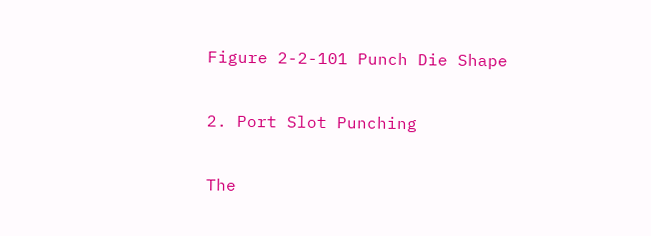Figure 2-2-101 Punch Die Shape

2. Port Slot Punching

The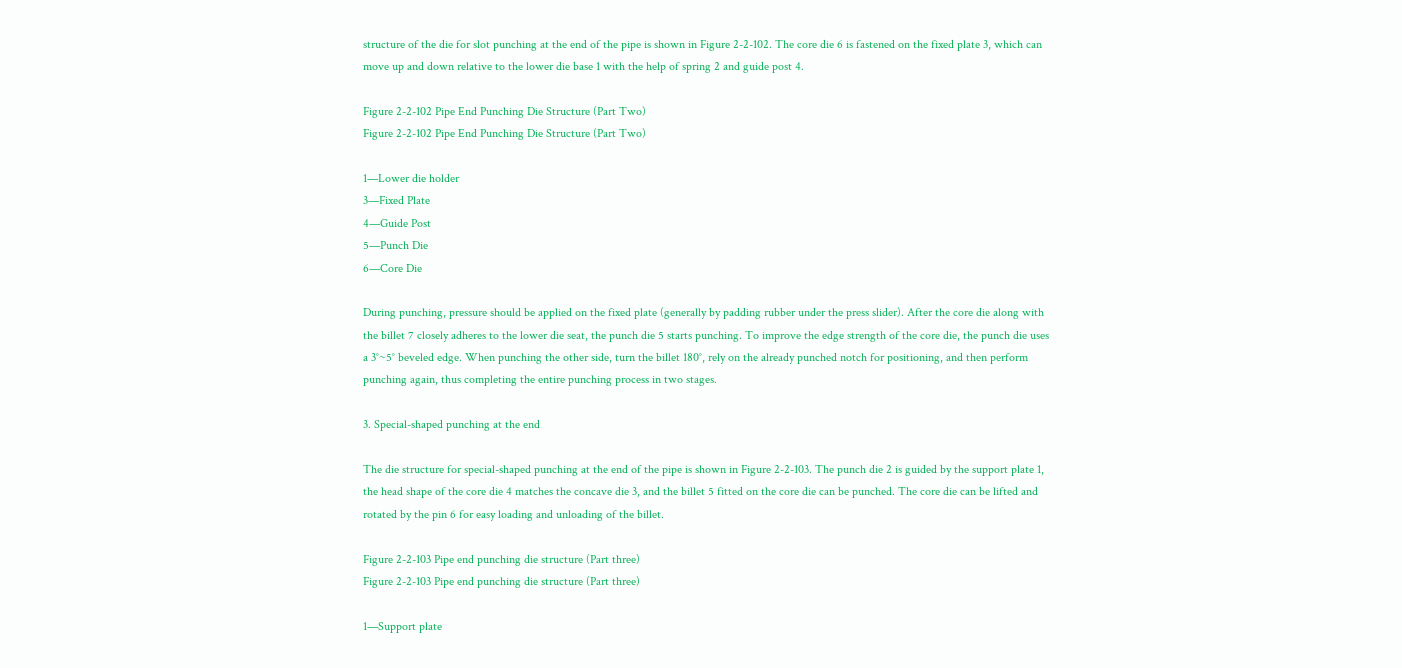structure of the die for slot punching at the end of the pipe is shown in Figure 2-2-102. The core die 6 is fastened on the fixed plate 3, which can move up and down relative to the lower die base 1 with the help of spring 2 and guide post 4.

Figure 2-2-102 Pipe End Punching Die Structure (Part Two)
Figure 2-2-102 Pipe End Punching Die Structure (Part Two)

1—Lower die holder
3—Fixed Plate
4—Guide Post
5—Punch Die
6—Core Die

During punching, pressure should be applied on the fixed plate (generally by padding rubber under the press slider). After the core die along with the billet 7 closely adheres to the lower die seat, the punch die 5 starts punching. To improve the edge strength of the core die, the punch die uses a 3°~5° beveled edge. When punching the other side, turn the billet 180°, rely on the already punched notch for positioning, and then perform punching again, thus completing the entire punching process in two stages.

3. Special-shaped punching at the end

The die structure for special-shaped punching at the end of the pipe is shown in Figure 2-2-103. The punch die 2 is guided by the support plate 1, the head shape of the core die 4 matches the concave die 3, and the billet 5 fitted on the core die can be punched. The core die can be lifted and rotated by the pin 6 for easy loading and unloading of the billet.

Figure 2-2-103 Pipe end punching die structure (Part three)
Figure 2-2-103 Pipe end punching die structure (Part three)

1—Support plate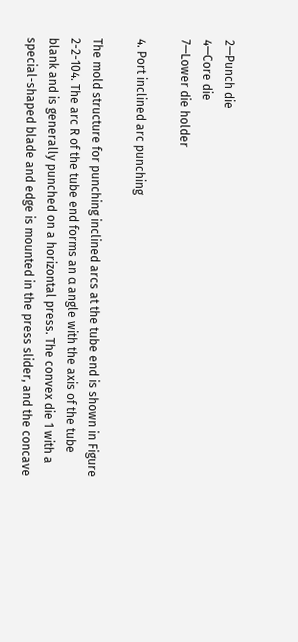2—Punch die
4—Core die
7—Lower die holder

4. Port inclined arc punching

The mold structure for punching inclined arcs at the tube end is shown in Figure 2-2-104. The arc R of the tube end forms an α angle with the axis of the tube blank and is generally punched on a horizontal press. The convex die 1 with a special-shaped blade and edge is mounted in the press slider, and the concave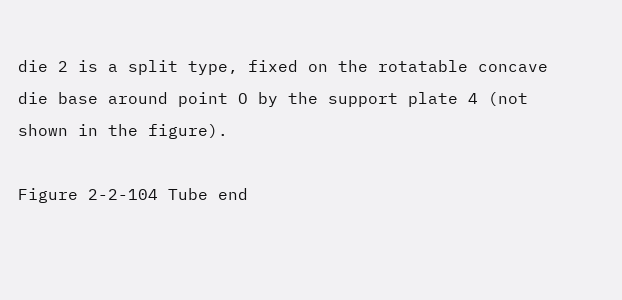die 2 is a split type, fixed on the rotatable concave die base around point O by the support plate 4 (not shown in the figure).

Figure 2-2-104 Tube end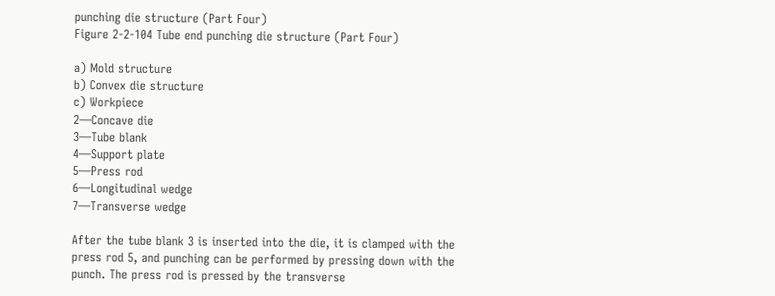punching die structure (Part Four)
Figure 2-2-104 Tube end punching die structure (Part Four)

a) Mold structure
b) Convex die structure
c) Workpiece
2—Concave die
3—Tube blank
4—Support plate
5—Press rod
6—Longitudinal wedge
7—Transverse wedge

After the tube blank 3 is inserted into the die, it is clamped with the press rod 5, and punching can be performed by pressing down with the punch. The press rod is pressed by the transverse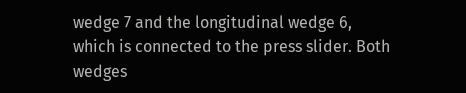wedge 7 and the longitudinal wedge 6, which is connected to the press slider. Both wedges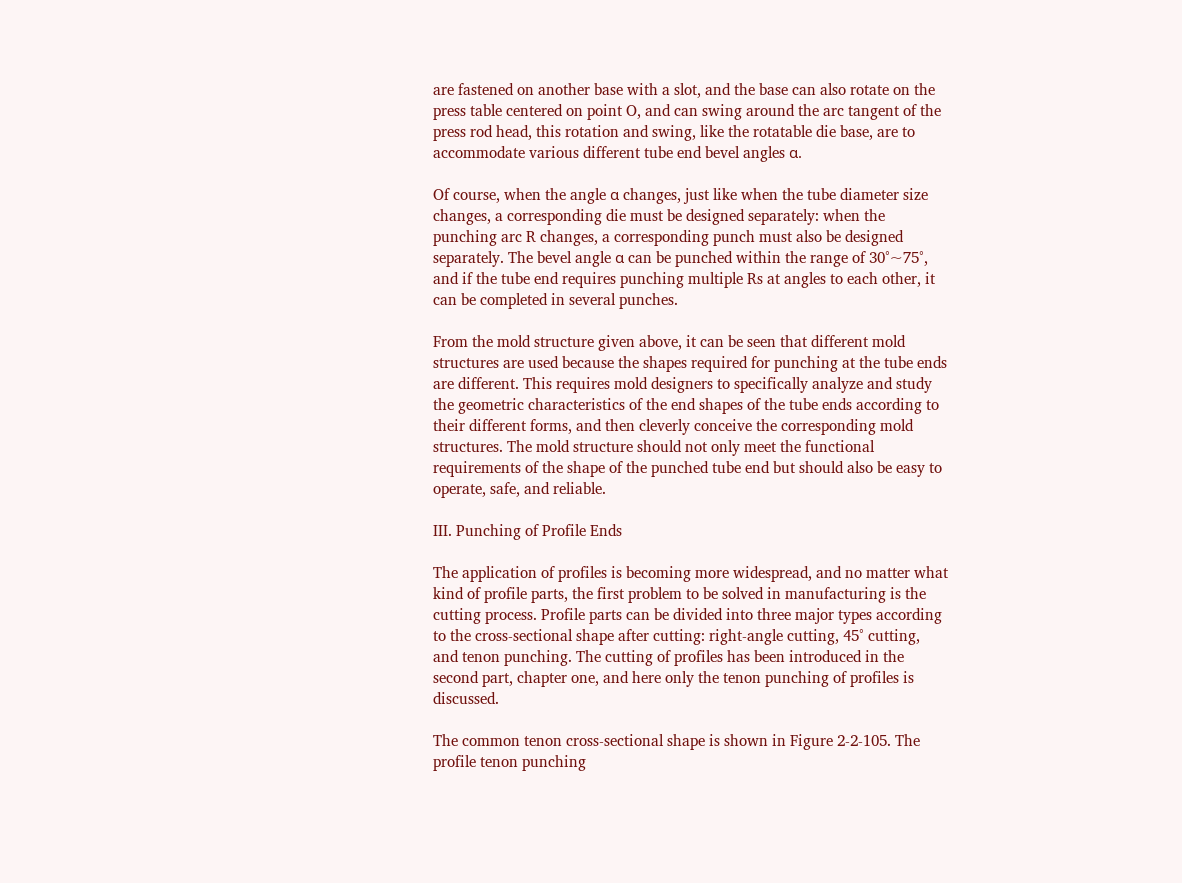are fastened on another base with a slot, and the base can also rotate on the press table centered on point O, and can swing around the arc tangent of the press rod head, this rotation and swing, like the rotatable die base, are to accommodate various different tube end bevel angles α.

Of course, when the angle α changes, just like when the tube diameter size changes, a corresponding die must be designed separately: when the punching arc R changes, a corresponding punch must also be designed separately. The bevel angle α can be punched within the range of 30°~75°, and if the tube end requires punching multiple Rs at angles to each other, it can be completed in several punches.

From the mold structure given above, it can be seen that different mold structures are used because the shapes required for punching at the tube ends are different. This requires mold designers to specifically analyze and study the geometric characteristics of the end shapes of the tube ends according to their different forms, and then cleverly conceive the corresponding mold structures. The mold structure should not only meet the functional requirements of the shape of the punched tube end but should also be easy to operate, safe, and reliable.

III. Punching of Profile Ends

The application of profiles is becoming more widespread, and no matter what kind of profile parts, the first problem to be solved in manufacturing is the cutting process. Profile parts can be divided into three major types according to the cross-sectional shape after cutting: right-angle cutting, 45° cutting, and tenon punching. The cutting of profiles has been introduced in the second part, chapter one, and here only the tenon punching of profiles is discussed.

The common tenon cross-sectional shape is shown in Figure 2-2-105. The profile tenon punching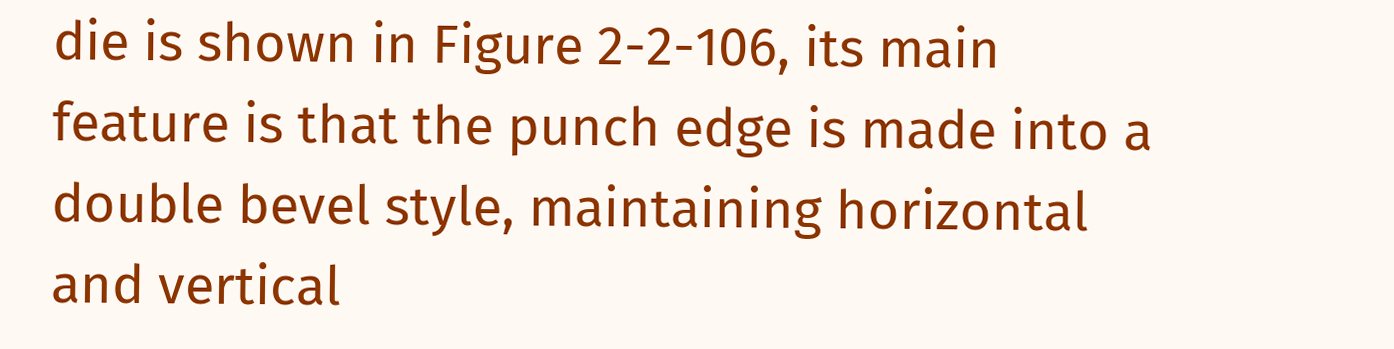die is shown in Figure 2-2-106, its main feature is that the punch edge is made into a double bevel style, maintaining horizontal and vertical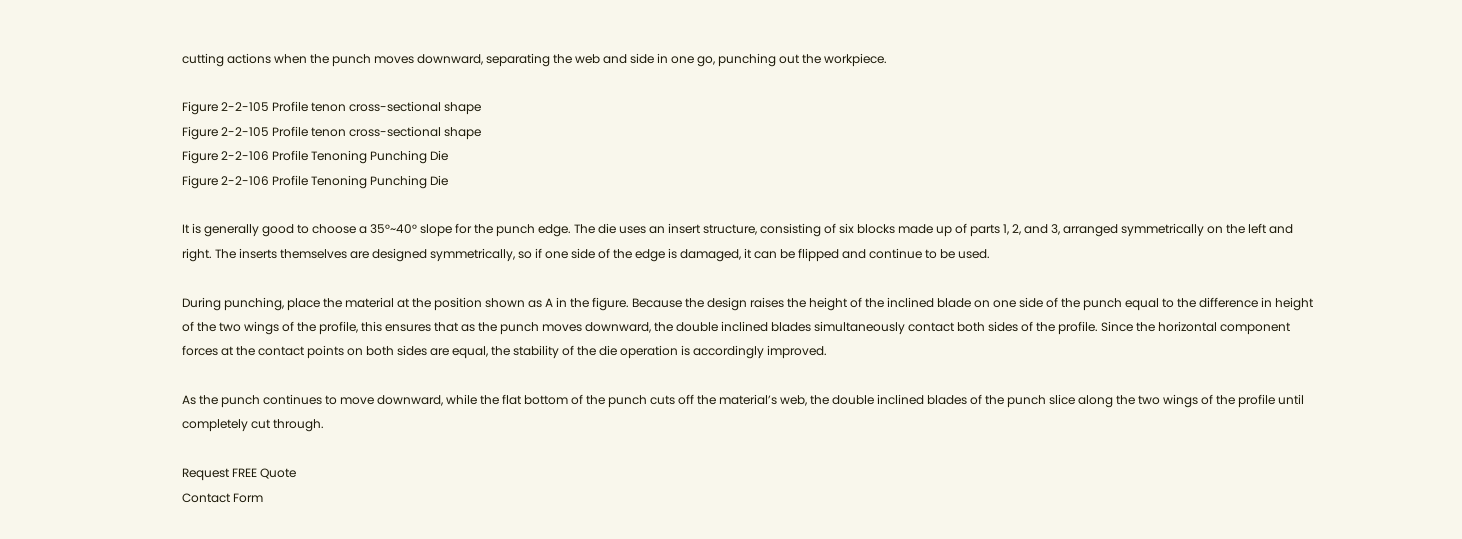cutting actions when the punch moves downward, separating the web and side in one go, punching out the workpiece.

Figure 2-2-105 Profile tenon cross-sectional shape
Figure 2-2-105 Profile tenon cross-sectional shape
Figure 2-2-106 Profile Tenoning Punching Die
Figure 2-2-106 Profile Tenoning Punching Die

It is generally good to choose a 35°~40° slope for the punch edge. The die uses an insert structure, consisting of six blocks made up of parts 1, 2, and 3, arranged symmetrically on the left and right. The inserts themselves are designed symmetrically, so if one side of the edge is damaged, it can be flipped and continue to be used.

During punching, place the material at the position shown as A in the figure. Because the design raises the height of the inclined blade on one side of the punch equal to the difference in height of the two wings of the profile, this ensures that as the punch moves downward, the double inclined blades simultaneously contact both sides of the profile. Since the horizontal component forces at the contact points on both sides are equal, the stability of the die operation is accordingly improved.

As the punch continues to move downward, while the flat bottom of the punch cuts off the material’s web, the double inclined blades of the punch slice along the two wings of the profile until completely cut through.

Request FREE Quote
Contact Form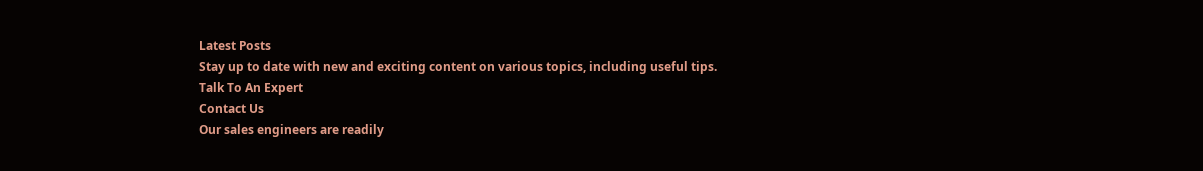Latest Posts
Stay up to date with new and exciting content on various topics, including useful tips.
Talk To An Expert
Contact Us
Our sales engineers are readily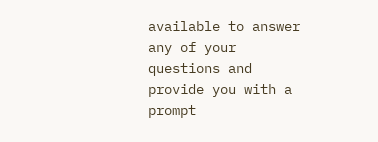available to answer any of your questions and provide you with a prompt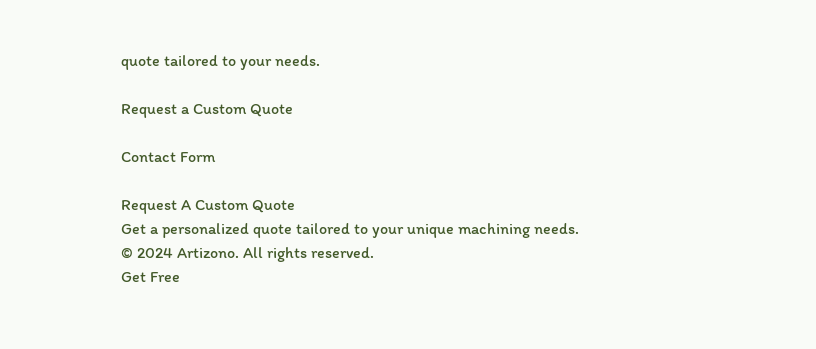quote tailored to your needs.

Request a Custom Quote

Contact Form

Request A Custom Quote
Get a personalized quote tailored to your unique machining needs.
© 2024 Artizono. All rights reserved.
Get Free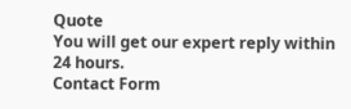Quote
You will get our expert reply within 24 hours.
Contact Form